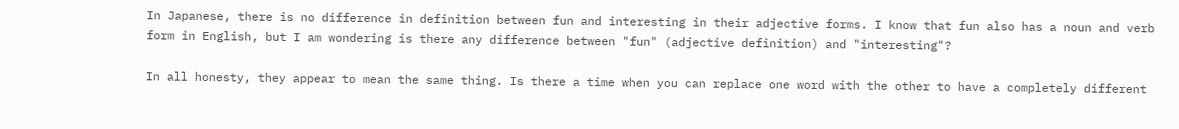In Japanese, there is no difference in definition between fun and interesting in their adjective forms. I know that fun also has a noun and verb form in English, but I am wondering is there any difference between "fun" (adjective definition) and "interesting"?

In all honesty, they appear to mean the same thing. Is there a time when you can replace one word with the other to have a completely different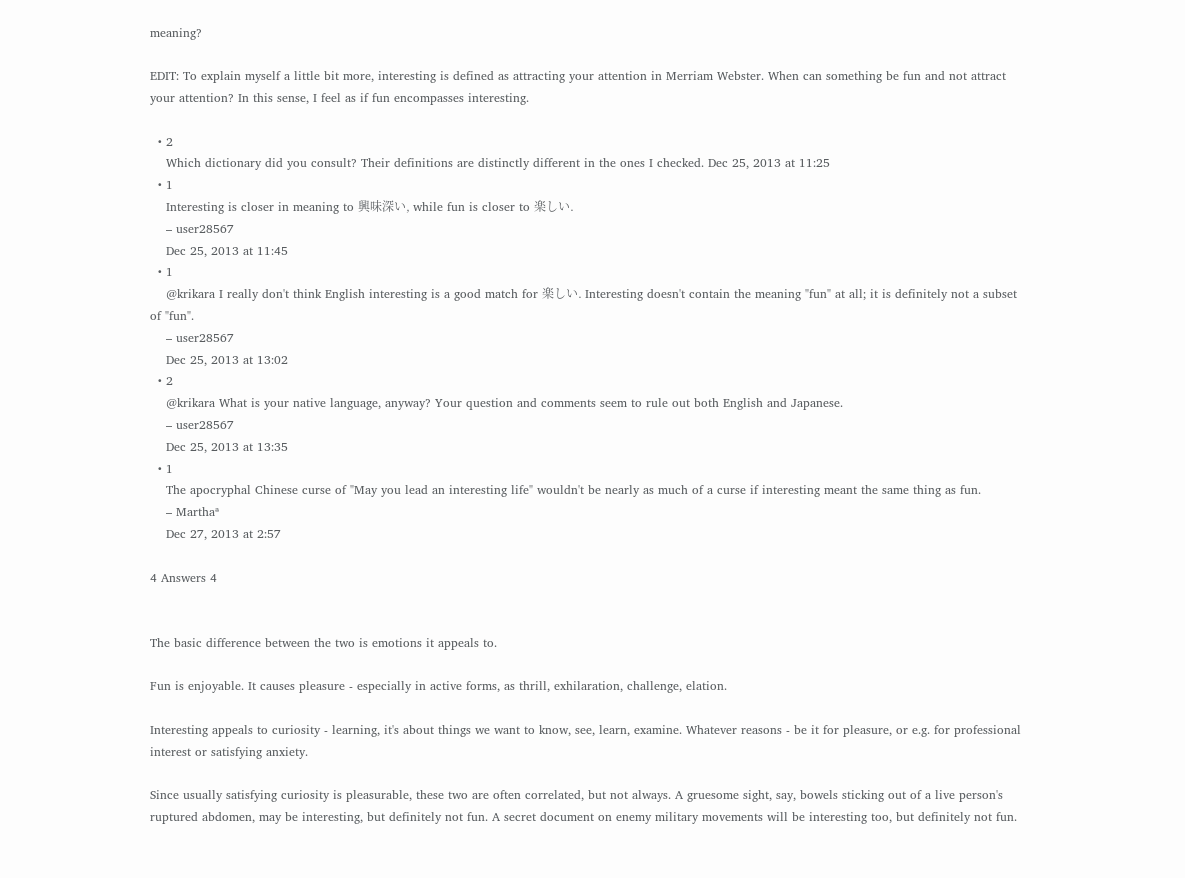meaning?

EDIT: To explain myself a little bit more, interesting is defined as attracting your attention in Merriam Webster. When can something be fun and not attract your attention? In this sense, I feel as if fun encompasses interesting.

  • 2
    Which dictionary did you consult? Their definitions are distinctly different in the ones I checked. Dec 25, 2013 at 11:25
  • 1
    Interesting is closer in meaning to 興味深い, while fun is closer to 楽しい.
    – user28567
    Dec 25, 2013 at 11:45
  • 1
    @krikara I really don't think English interesting is a good match for 楽しい. Interesting doesn't contain the meaning "fun" at all; it is definitely not a subset of "fun".
    – user28567
    Dec 25, 2013 at 13:02
  • 2
    @krikara What is your native language, anyway? Your question and comments seem to rule out both English and Japanese.
    – user28567
    Dec 25, 2013 at 13:35
  • 1
    The apocryphal Chinese curse of "May you lead an interesting life" wouldn't be nearly as much of a curse if interesting meant the same thing as fun.
    – Marthaª
    Dec 27, 2013 at 2:57

4 Answers 4


The basic difference between the two is emotions it appeals to.

Fun is enjoyable. It causes pleasure - especially in active forms, as thrill, exhilaration, challenge, elation.

Interesting appeals to curiosity - learning, it's about things we want to know, see, learn, examine. Whatever reasons - be it for pleasure, or e.g. for professional interest or satisfying anxiety.

Since usually satisfying curiosity is pleasurable, these two are often correlated, but not always. A gruesome sight, say, bowels sticking out of a live person's ruptured abdomen, may be interesting, but definitely not fun. A secret document on enemy military movements will be interesting too, but definitely not fun.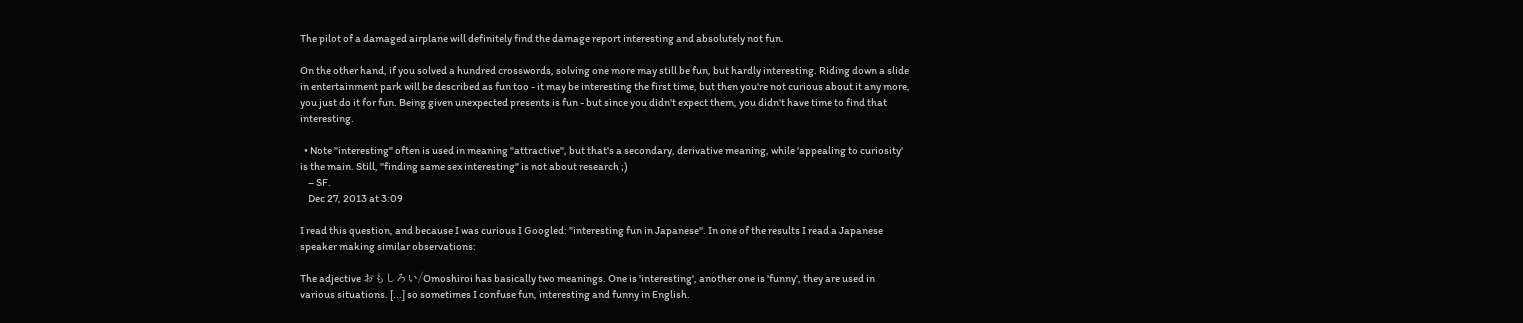The pilot of a damaged airplane will definitely find the damage report interesting and absolutely not fun.

On the other hand, if you solved a hundred crosswords, solving one more may still be fun, but hardly interesting. Riding down a slide in entertainment park will be described as fun too - it may be interesting the first time, but then you're not curious about it any more, you just do it for fun. Being given unexpected presents is fun - but since you didn't expect them, you didn't have time to find that interesting.

  • Note "interesting" often is used in meaning "attractive", but that's a secondary, derivative meaning, while 'appealing to curiosity' is the main. Still, "finding same sex interesting" is not about research ;)
    – SF.
    Dec 27, 2013 at 3:09

I read this question, and because I was curious I Googled: "interesting fun in Japanese". In one of the results I read a Japanese speaker making similar observations:

The adjective おもしろい/Omoshiroi has basically two meanings. One is 'interesting', another one is 'funny', they are used in various situations. [...] so sometimes I confuse fun, interesting and funny in English.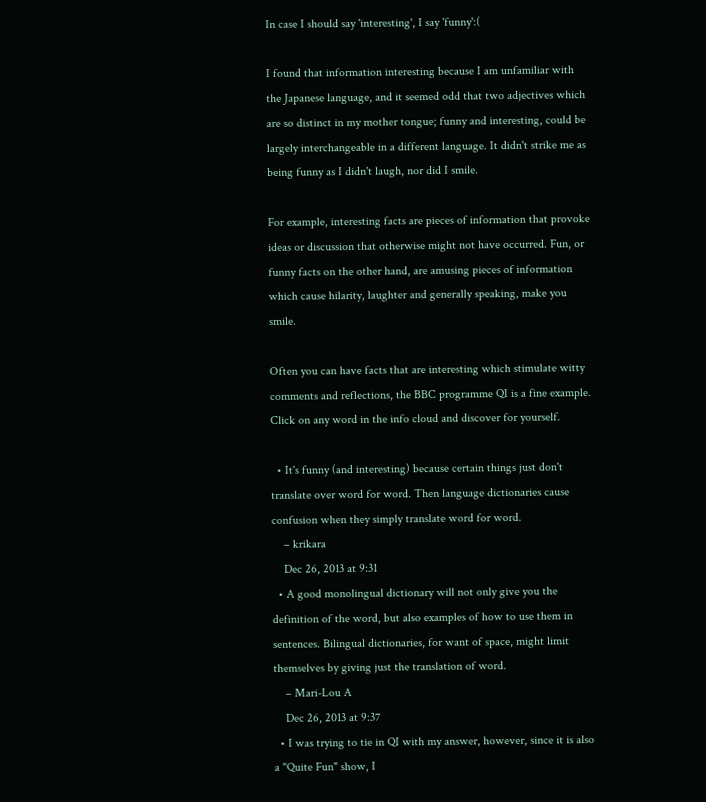In case I should say 'interesting', I say 'funny':(

I found that information interesting because I am unfamiliar with the Japanese language, and it seemed odd that two adjectives which are so distinct in my mother tongue; funny and interesting, could be largely interchangeable in a different language. It didn't strike me as being funny as I didn't laugh, nor did I smile.

For example, interesting facts are pieces of information that provoke ideas or discussion that otherwise might not have occurred. Fun, or funny facts on the other hand, are amusing pieces of information which cause hilarity, laughter and generally speaking, make you smile.

Often you can have facts that are interesting which stimulate witty comments and reflections, the BBC programme QI is a fine example. Click on any word in the info cloud and discover for yourself.

  • It's funny (and interesting) because certain things just don't translate over word for word. Then language dictionaries cause confusion when they simply translate word for word.
    – krikara
    Dec 26, 2013 at 9:31
  • A good monolingual dictionary will not only give you the definition of the word, but also examples of how to use them in sentences. Bilingual dictionaries, for want of space, might limit themselves by giving just the translation of word.
    – Mari-Lou A
    Dec 26, 2013 at 9:37
  • I was trying to tie in QI with my answer, however, since it is also a "Quite Fun" show, I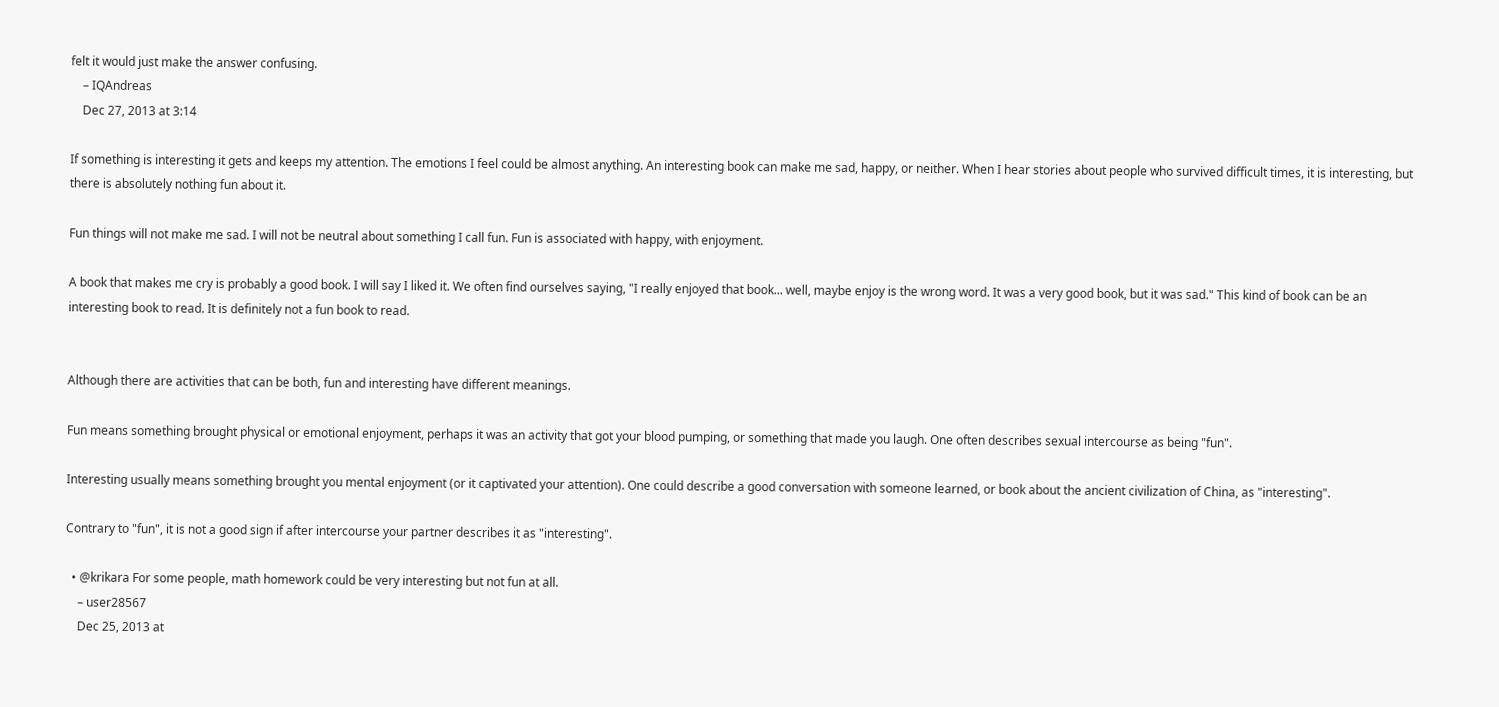felt it would just make the answer confusing.
    – IQAndreas
    Dec 27, 2013 at 3:14

If something is interesting it gets and keeps my attention. The emotions I feel could be almost anything. An interesting book can make me sad, happy, or neither. When I hear stories about people who survived difficult times, it is interesting, but there is absolutely nothing fun about it.

Fun things will not make me sad. I will not be neutral about something I call fun. Fun is associated with happy, with enjoyment.

A book that makes me cry is probably a good book. I will say I liked it. We often find ourselves saying, "I really enjoyed that book... well, maybe enjoy is the wrong word. It was a very good book, but it was sad." This kind of book can be an interesting book to read. It is definitely not a fun book to read.


Although there are activities that can be both, fun and interesting have different meanings.

Fun means something brought physical or emotional enjoyment, perhaps it was an activity that got your blood pumping, or something that made you laugh. One often describes sexual intercourse as being "fun".

Interesting usually means something brought you mental enjoyment (or it captivated your attention). One could describe a good conversation with someone learned, or book about the ancient civilization of China, as "interesting".

Contrary to "fun", it is not a good sign if after intercourse your partner describes it as "interesting".

  • @krikara For some people, math homework could be very interesting but not fun at all.
    – user28567
    Dec 25, 2013 at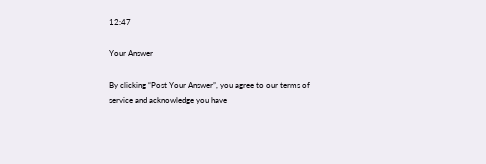12:47

Your Answer

By clicking “Post Your Answer”, you agree to our terms of service and acknowledge you have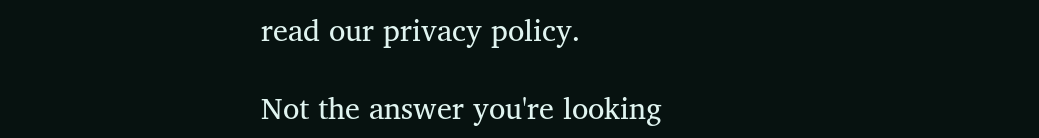read our privacy policy.

Not the answer you're looking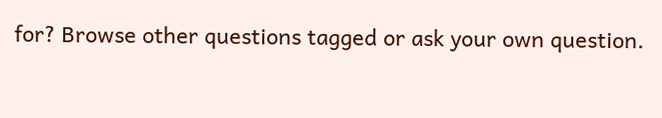for? Browse other questions tagged or ask your own question.